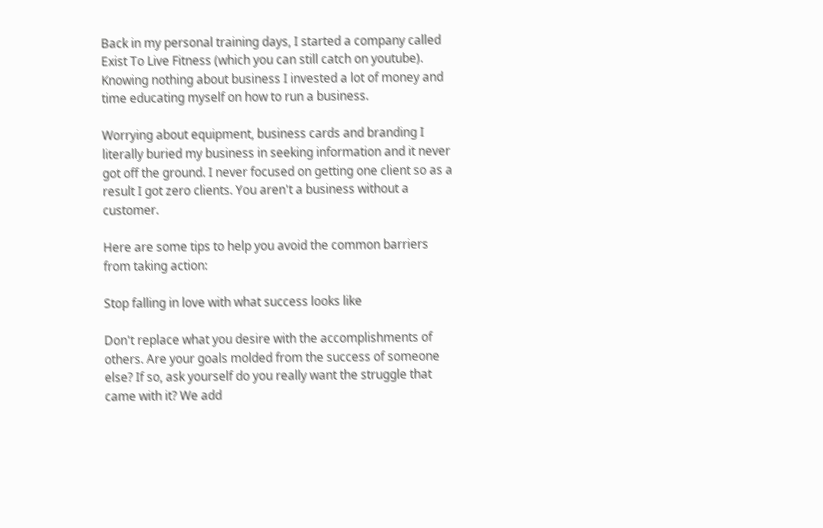Back in my personal training days, I started a company called Exist To Live Fitness (which you can still catch on youtube). Knowing nothing about business I invested a lot of money and time educating myself on how to run a business.

Worrying about equipment, business cards and branding I literally buried my business in seeking information and it never got off the ground. I never focused on getting one client so as a result I got zero clients. You aren't a business without a customer.

Here are some tips to help you avoid the common barriers from taking action:

Stop falling in love with what success looks like

Don't replace what you desire with the accomplishments of others. Are your goals molded from the success of someone else? If so, ask yourself do you really want the struggle that came with it? We add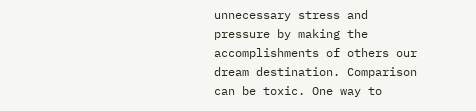unnecessary stress and pressure by making the accomplishments of others our dream destination. Comparison can be toxic. One way to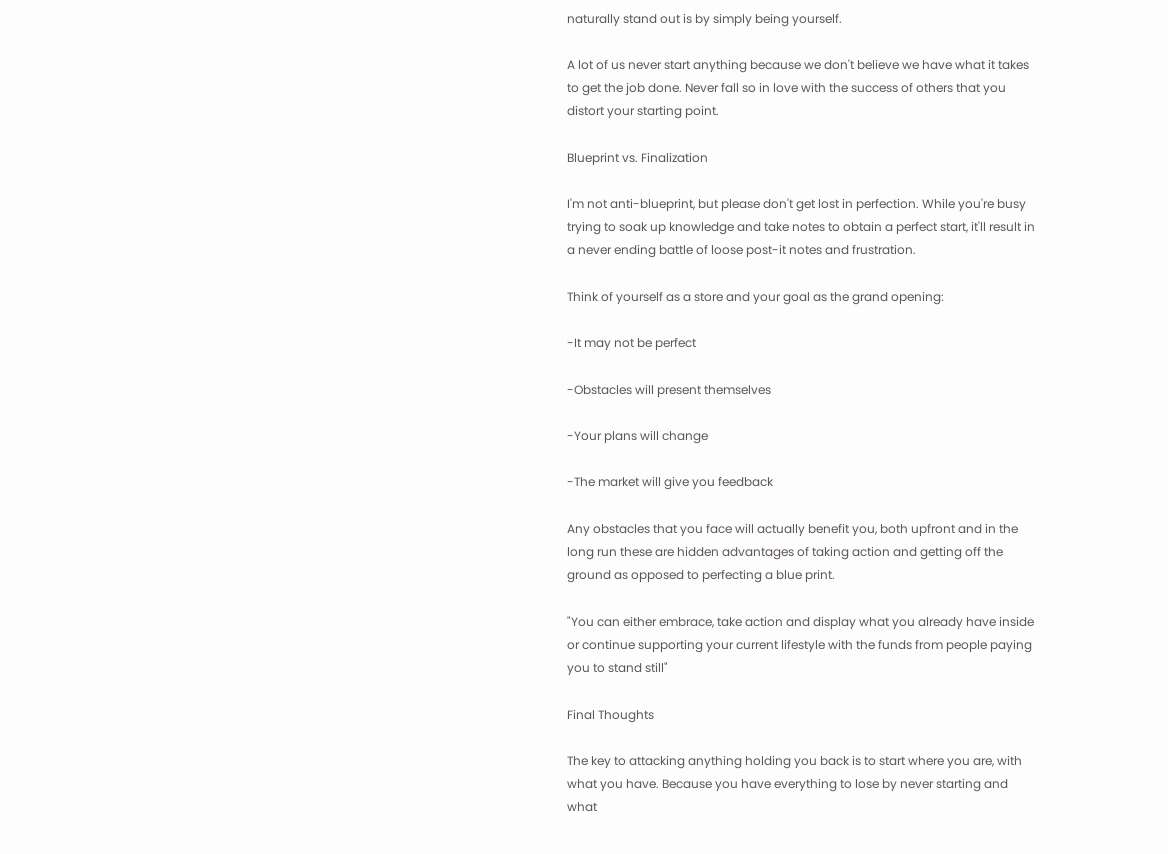naturally stand out is by simply being yourself.

A lot of us never start anything because we don't believe we have what it takes to get the job done. Never fall so in love with the success of others that you distort your starting point.

Blueprint vs. Finalization

I'm not anti-blueprint, but please don't get lost in perfection. While you're busy trying to soak up knowledge and take notes to obtain a perfect start, it'll result in a never ending battle of loose post-it notes and frustration.

Think of yourself as a store and your goal as the grand opening:

-It may not be perfect

-Obstacles will present themselves

-Your plans will change

-The market will give you feedback

Any obstacles that you face will actually benefit you, both upfront and in the long run these are hidden advantages of taking action and getting off the ground as opposed to perfecting a blue print.

"You can either embrace, take action and display what you already have inside or continue supporting your current lifestyle with the funds from people paying you to stand still"

Final Thoughts

The key to attacking anything holding you back is to start where you are, with what you have. Because you have everything to lose by never starting and what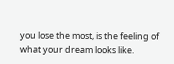you lose the most, is the feeling of what your dream looks like.